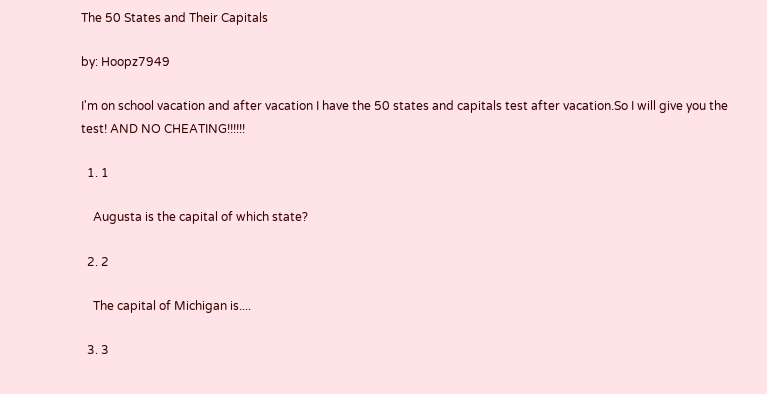The 50 States and Their Capitals

by: Hoopz7949

I'm on school vacation and after vacation I have the 50 states and capitals test after vacation.So I will give you the test! AND NO CHEATING!!!!!!

  1. 1

    Augusta is the capital of which state?

  2. 2

    The capital of Michigan is....

  3. 3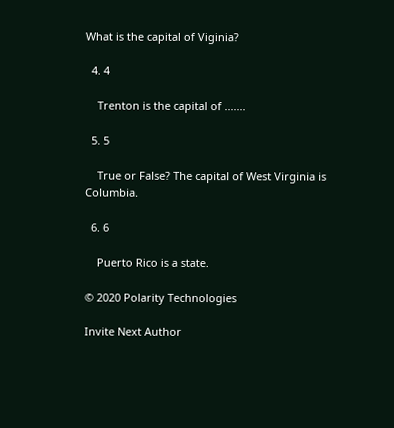What is the capital of Viginia?

  4. 4

    Trenton is the capital of .......

  5. 5

    True or False? The capital of West Virginia is Columbia.

  6. 6

    Puerto Rico is a state.

© 2020 Polarity Technologies

Invite Next Author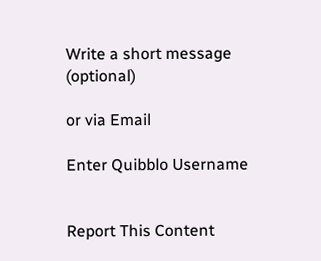Write a short message (optional)

or via Email

Enter Quibblo Username


Report This Content